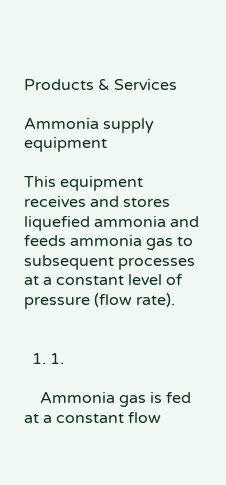Products & Services

Ammonia supply equipment

This equipment receives and stores liquefied ammonia and feeds ammonia gas to subsequent processes at a constant level of pressure (flow rate).


  1. 1.

    Ammonia gas is fed at a constant flow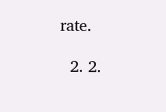rate.

  2. 2.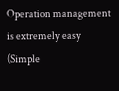Operation management is extremely easy (Simple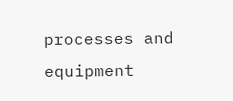processes and equipment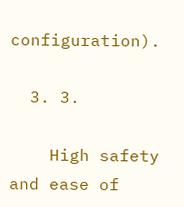configuration).

  3. 3.

    High safety and ease of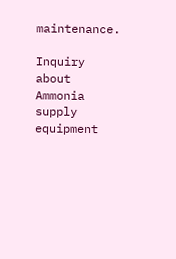maintenance.

Inquiry about Ammonia supply equipment